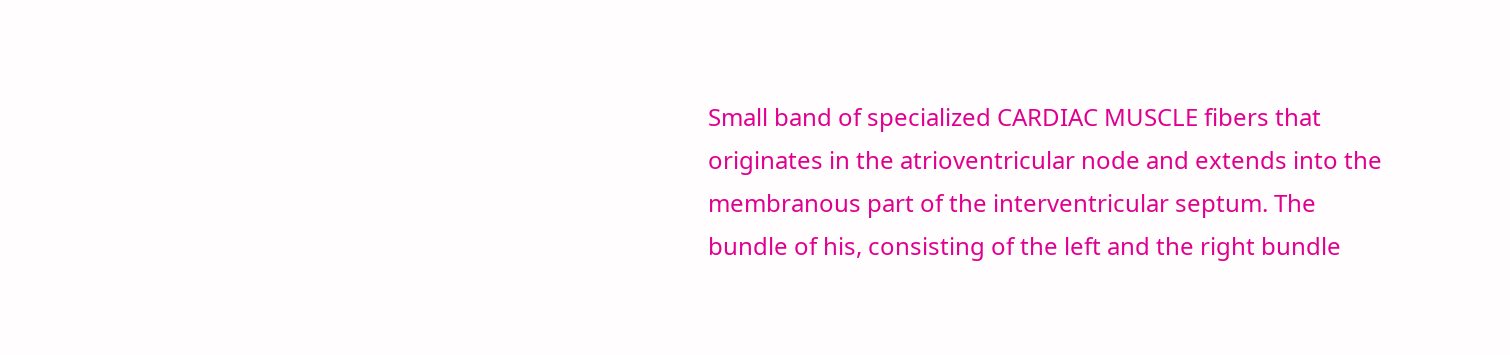Small band of specialized CARDIAC MUSCLE fibers that originates in the atrioventricular node and extends into the membranous part of the interventricular septum. The bundle of his, consisting of the left and the right bundle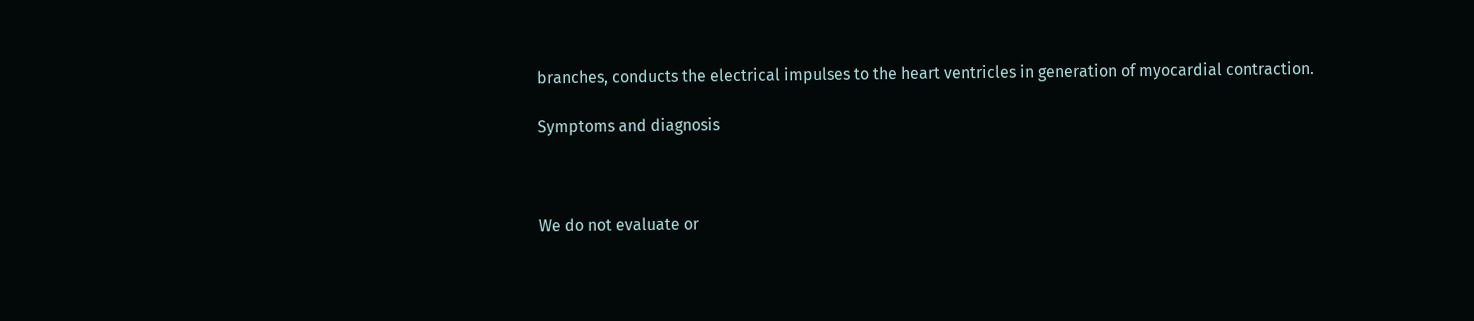branches, conducts the electrical impulses to the heart ventricles in generation of myocardial contraction.

Symptoms and diagnosis



We do not evaluate or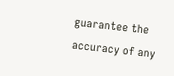guarantee the accuracy of any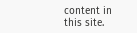content in this site.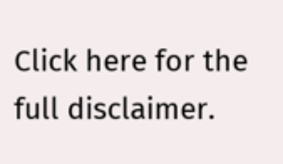Click here for the full disclaimer.